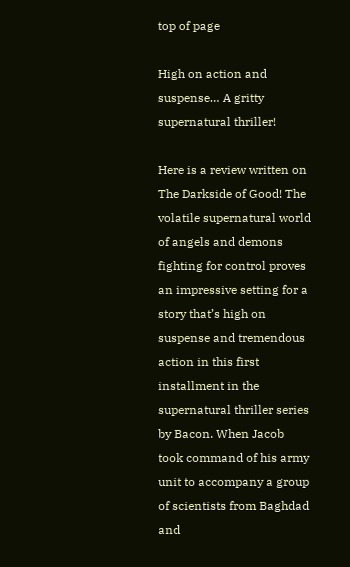top of page

High on action and suspense… A gritty supernatural thriller!

Here is a review written on The Darkside of Good! The volatile supernatural world of angels and demons fighting for control proves an impressive setting for a story that’s high on suspense and tremendous action in this first installment in the supernatural thriller series by Bacon. When Jacob took command of his army unit to accompany a group of scientists from Baghdad and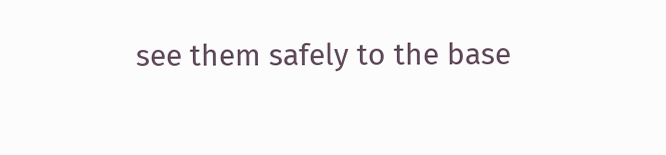see them safely to the base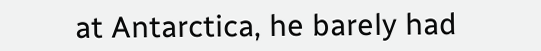at Antarctica, he barely had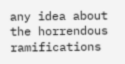any idea about the horrendous ramifications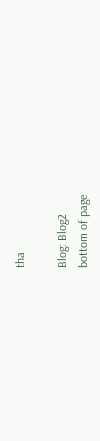tha

Blog: Blog2
bottom of page